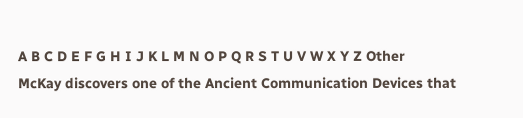A B C D E F G H I J K L M N O P Q R S T U V W X Y Z Other
McKay discovers one of the Ancient Communication Devices that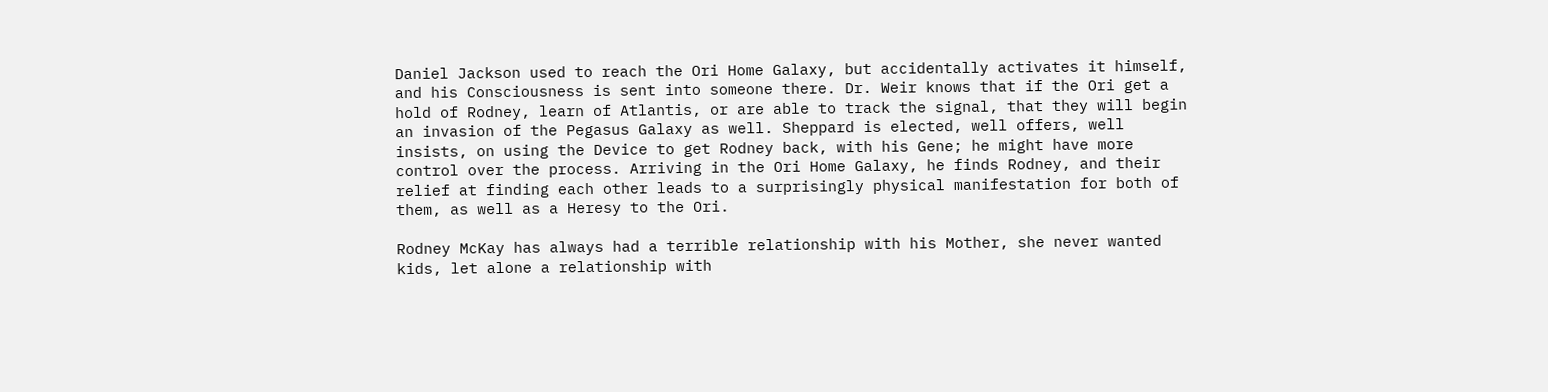Daniel Jackson used to reach the Ori Home Galaxy, but accidentally activates it himself, and his Consciousness is sent into someone there. Dr. Weir knows that if the Ori get a hold of Rodney, learn of Atlantis, or are able to track the signal, that they will begin an invasion of the Pegasus Galaxy as well. Sheppard is elected, well offers, well insists, on using the Device to get Rodney back, with his Gene; he might have more control over the process. Arriving in the Ori Home Galaxy, he finds Rodney, and their relief at finding each other leads to a surprisingly physical manifestation for both of them, as well as a Heresy to the Ori.

Rodney McKay has always had a terrible relationship with his Mother, she never wanted kids, let alone a relationship with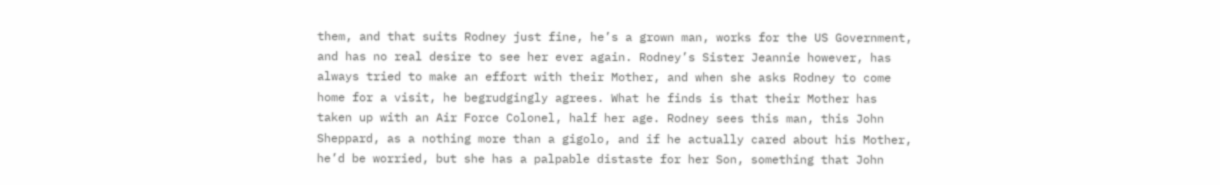them, and that suits Rodney just fine, he’s a grown man, works for the US Government, and has no real desire to see her ever again. Rodney’s Sister Jeannie however, has always tried to make an effort with their Mother, and when she asks Rodney to come home for a visit, he begrudgingly agrees. What he finds is that their Mother has taken up with an Air Force Colonel, half her age. Rodney sees this man, this John Sheppard, as a nothing more than a gigolo, and if he actually cared about his Mother, he’d be worried, but she has a palpable distaste for her Son, something that John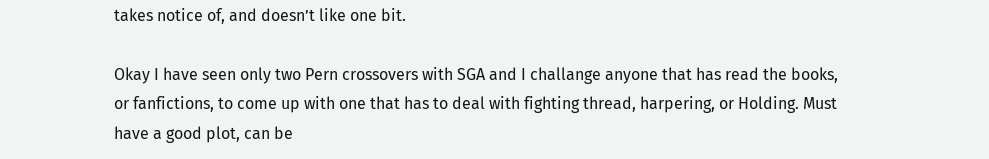takes notice of, and doesn’t like one bit.

Okay I have seen only two Pern crossovers with SGA and I challange anyone that has read the books, or fanfictions, to come up with one that has to deal with fighting thread, harpering, or Holding. Must have a good plot, can be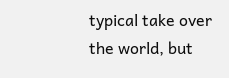typical take over the world, but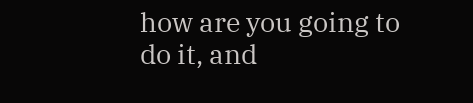how are you going to do it, and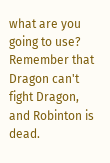what are you going to use? Remember that Dragon can't fight Dragon, and Robinton is dead.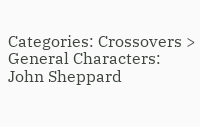Categories: Crossovers > General Characters: John Sheppard